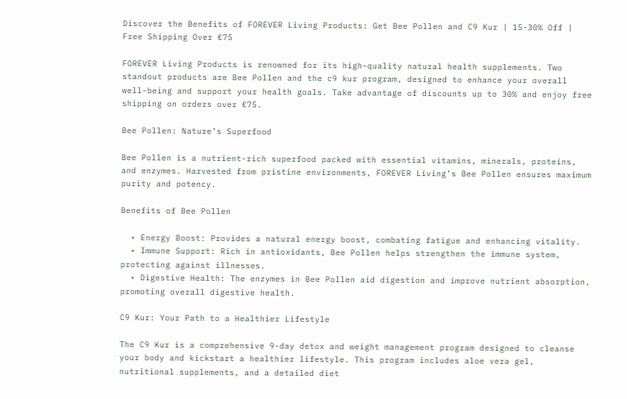Discover the Benefits of FOREVER Living Products: Get Bee Pollen and C9 Kur | 15-30% Off | Free Shipping Over €75

FOREVER Living Products is renowned for its high-quality natural health supplements. Two standout products are Bee Pollen and the c9 kur program, designed to enhance your overall well-being and support your health goals. Take advantage of discounts up to 30% and enjoy free shipping on orders over €75.

Bee Pollen: Nature’s Superfood

Bee Pollen is a nutrient-rich superfood packed with essential vitamins, minerals, proteins, and enzymes. Harvested from pristine environments, FOREVER Living’s Bee Pollen ensures maximum purity and potency.

Benefits of Bee Pollen

  • Energy Boost: Provides a natural energy boost, combating fatigue and enhancing vitality.
  • Immune Support: Rich in antioxidants, Bee Pollen helps strengthen the immune system, protecting against illnesses.
  • Digestive Health: The enzymes in Bee Pollen aid digestion and improve nutrient absorption, promoting overall digestive health.

C9 Kur: Your Path to a Healthier Lifestyle

The C9 Kur is a comprehensive 9-day detox and weight management program designed to cleanse your body and kickstart a healthier lifestyle. This program includes aloe vera gel, nutritional supplements, and a detailed diet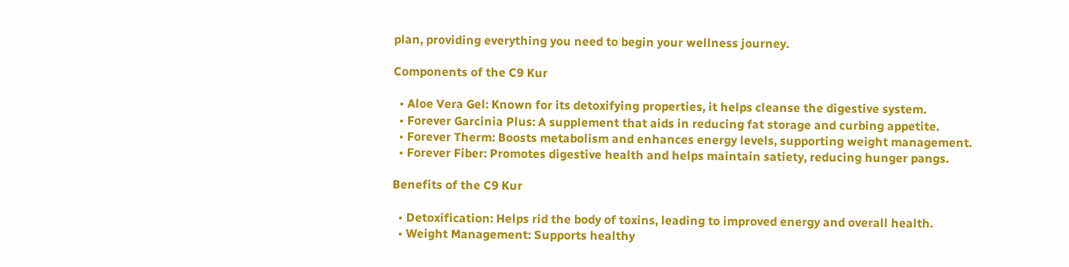plan, providing everything you need to begin your wellness journey.

Components of the C9 Kur

  • Aloe Vera Gel: Known for its detoxifying properties, it helps cleanse the digestive system.
  • Forever Garcinia Plus: A supplement that aids in reducing fat storage and curbing appetite.
  • Forever Therm: Boosts metabolism and enhances energy levels, supporting weight management.
  • Forever Fiber: Promotes digestive health and helps maintain satiety, reducing hunger pangs.

Benefits of the C9 Kur

  • Detoxification: Helps rid the body of toxins, leading to improved energy and overall health.
  • Weight Management: Supports healthy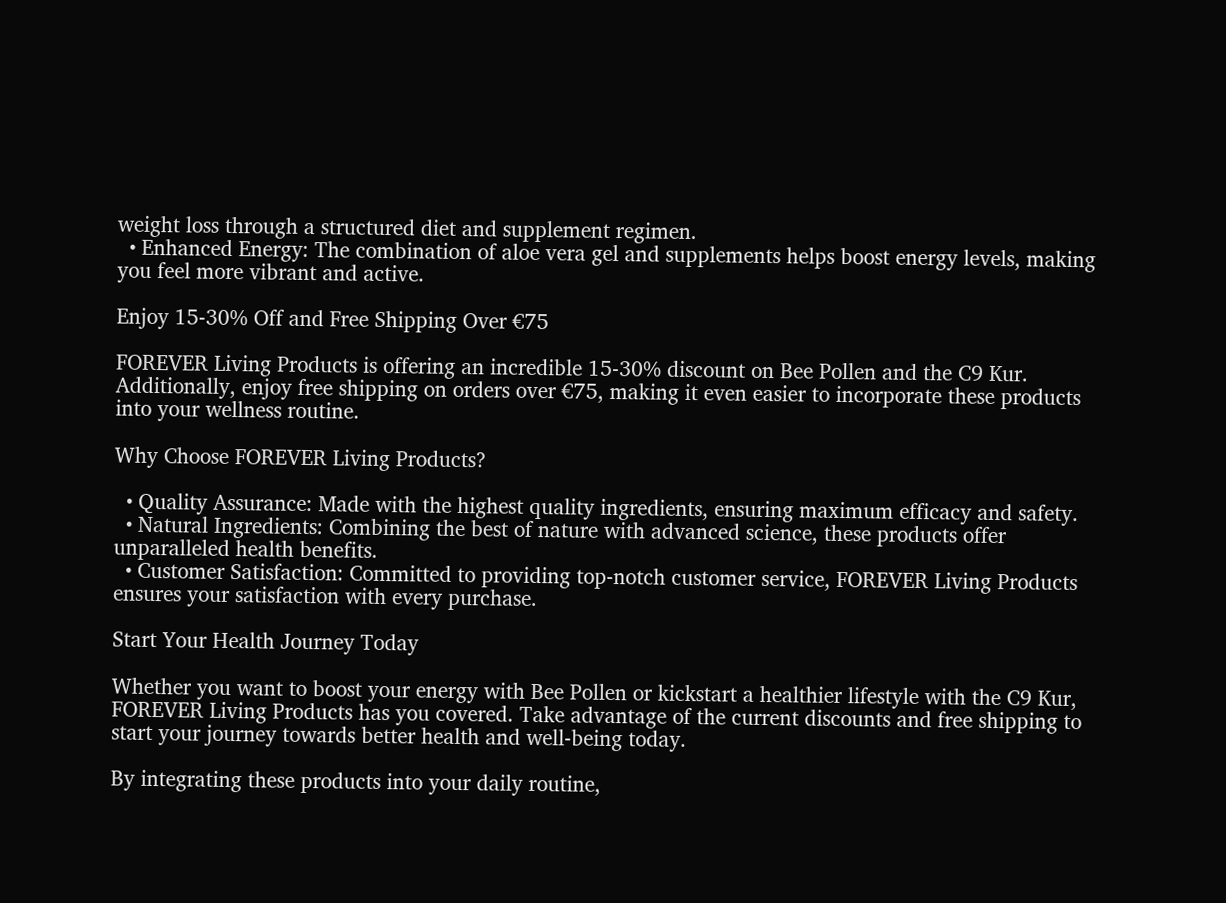weight loss through a structured diet and supplement regimen.
  • Enhanced Energy: The combination of aloe vera gel and supplements helps boost energy levels, making you feel more vibrant and active.

Enjoy 15-30% Off and Free Shipping Over €75

FOREVER Living Products is offering an incredible 15-30% discount on Bee Pollen and the C9 Kur. Additionally, enjoy free shipping on orders over €75, making it even easier to incorporate these products into your wellness routine.

Why Choose FOREVER Living Products?

  • Quality Assurance: Made with the highest quality ingredients, ensuring maximum efficacy and safety.
  • Natural Ingredients: Combining the best of nature with advanced science, these products offer unparalleled health benefits.
  • Customer Satisfaction: Committed to providing top-notch customer service, FOREVER Living Products ensures your satisfaction with every purchase.

Start Your Health Journey Today

Whether you want to boost your energy with Bee Pollen or kickstart a healthier lifestyle with the C9 Kur, FOREVER Living Products has you covered. Take advantage of the current discounts and free shipping to start your journey towards better health and well-being today.

By integrating these products into your daily routine,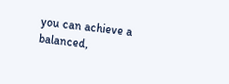you can achieve a balanced,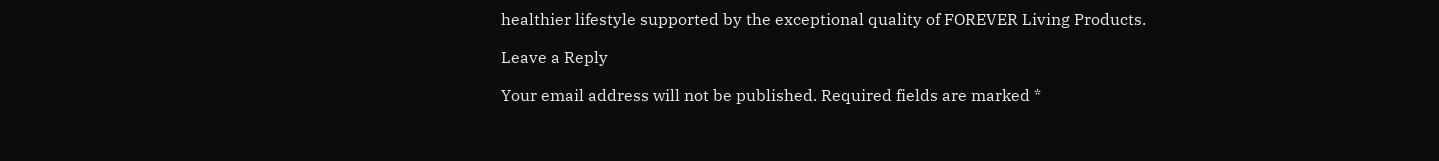healthier lifestyle supported by the exceptional quality of FOREVER Living Products.

Leave a Reply

Your email address will not be published. Required fields are marked *